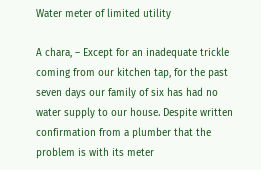Water meter of limited utility

A chara, – Except for an inadequate trickle coming from our kitchen tap, for the past seven days our family of six has had no water supply to our house. Despite written confirmation from a plumber that the problem is with its meter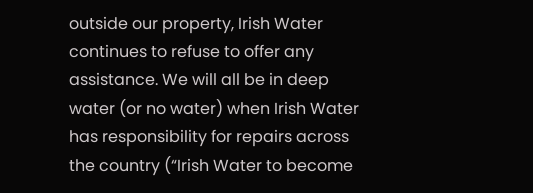outside our property, Irish Water continues to refuse to offer any assistance. We will all be in deep water (or no water) when Irish Water has responsibility for repairs across the country (“Irish Water to become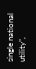single national utility”,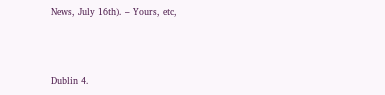News, July 16th). – Yours, etc,



Dublin 4.